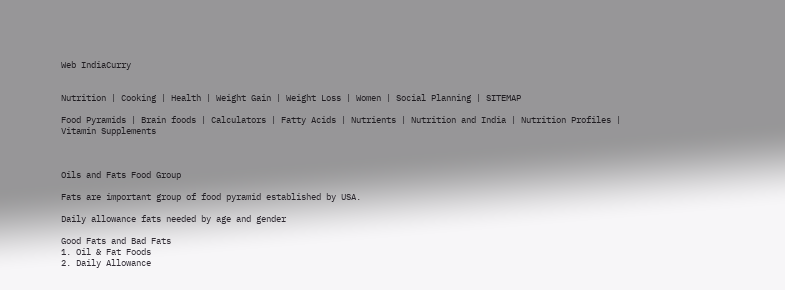Web IndiaCurry


Nutrition | Cooking | Health | Weight Gain | Weight Loss | Women | Social Planning | SITEMAP

Food Pyramids | Brain foods | Calculators | Fatty Acids | Nutrients | Nutrition and India | Nutrition Profiles | Vitamin Supplements



Oils and Fats Food Group

Fats are important group of food pyramid established by USA.

Daily allowance fats needed by age and gender

Good Fats and Bad Fats
1. Oil & Fat Foods
2. Daily Allowance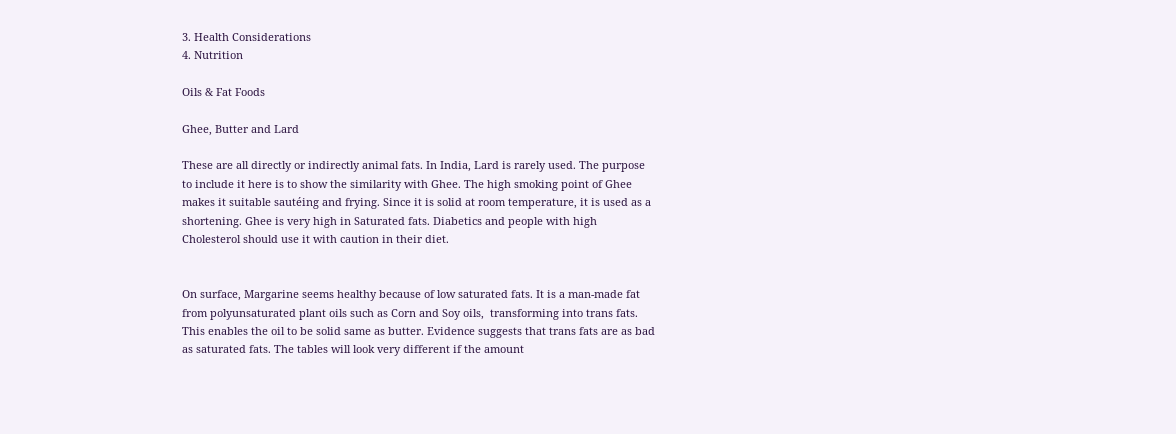3. Health Considerations
4. Nutrition

Oils & Fat Foods

Ghee, Butter and Lard

These are all directly or indirectly animal fats. In India, Lard is rarely used. The purpose to include it here is to show the similarity with Ghee. The high smoking point of Ghee makes it suitable sautéing and frying. Since it is solid at room temperature, it is used as a shortening. Ghee is very high in Saturated fats. Diabetics and people with high Cholesterol should use it with caution in their diet.


On surface, Margarine seems healthy because of low saturated fats. It is a man-made fat from polyunsaturated plant oils such as Corn and Soy oils,  transforming into trans fats. This enables the oil to be solid same as butter. Evidence suggests that trans fats are as bad as saturated fats. The tables will look very different if the amount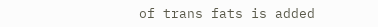of trans fats is added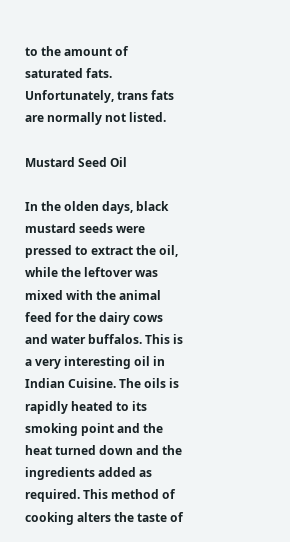to the amount of saturated fats. Unfortunately, trans fats are normally not listed.

Mustard Seed Oil

In the olden days, black mustard seeds were pressed to extract the oil, while the leftover was mixed with the animal feed for the dairy cows and water buffalos. This is a very interesting oil in Indian Cuisine. The oils is rapidly heated to its smoking point and the heat turned down and the ingredients added as required. This method of cooking alters the taste of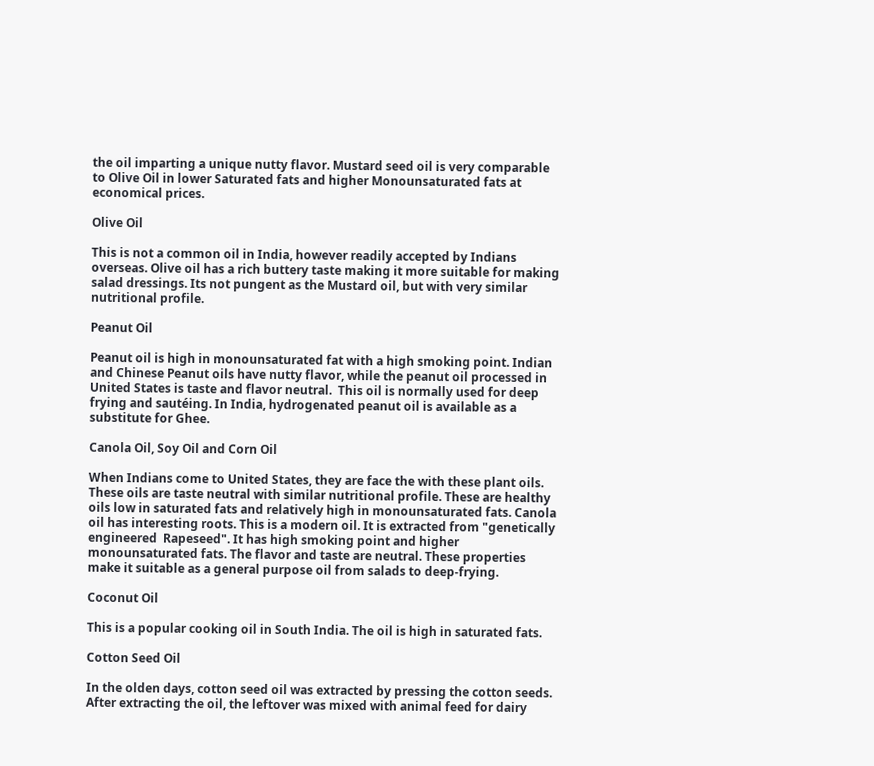the oil imparting a unique nutty flavor. Mustard seed oil is very comparable to Olive Oil in lower Saturated fats and higher Monounsaturated fats at economical prices.

Olive Oil

This is not a common oil in India, however readily accepted by Indians overseas. Olive oil has a rich buttery taste making it more suitable for making salad dressings. Its not pungent as the Mustard oil, but with very similar nutritional profile.

Peanut Oil

Peanut oil is high in monounsaturated fat with a high smoking point. Indian and Chinese Peanut oils have nutty flavor, while the peanut oil processed in United States is taste and flavor neutral.  This oil is normally used for deep frying and sautéing. In India, hydrogenated peanut oil is available as a substitute for Ghee.

Canola Oil, Soy Oil and Corn Oil

When Indians come to United States, they are face the with these plant oils. These oils are taste neutral with similar nutritional profile. These are healthy oils low in saturated fats and relatively high in monounsaturated fats. Canola oil has interesting roots. This is a modern oil. It is extracted from "genetically engineered  Rapeseed". It has high smoking point and higher monounsaturated fats. The flavor and taste are neutral. These properties make it suitable as a general purpose oil from salads to deep-frying.

Coconut Oil

This is a popular cooking oil in South India. The oil is high in saturated fats.

Cotton Seed Oil

In the olden days, cotton seed oil was extracted by pressing the cotton seeds. After extracting the oil, the leftover was mixed with animal feed for dairy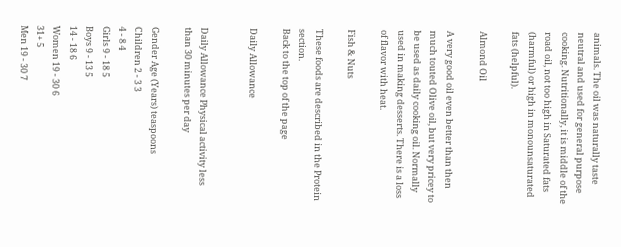animals. The oil was naturally taste neutral and used for general purpose cooking. Nutritionally, it is middle of the road oil, not too high in Saturated fats (harmful) or high in monounsaturated fats (helpful).

Almond Oil

A very good oil even better than then much touted Olive oil, but very pricey to be used as daily cooking oil. Normally used in making desserts. There is a loss of flavor with heat.

Fish & Nuts

These foods are described in the Protein section.
Back to the top of the page

Daily Allowance


Daily Allowance Physical activity less than 30 minutes per day

Gender Age (Years) teaspoons
Children 2 - 3 3
4 - 8 4
Girls 9 - 18 5
Boys 9 - 13 5
14 - 18 6
Women 19 - 30 6
31+ 5
Men 19 - 30 7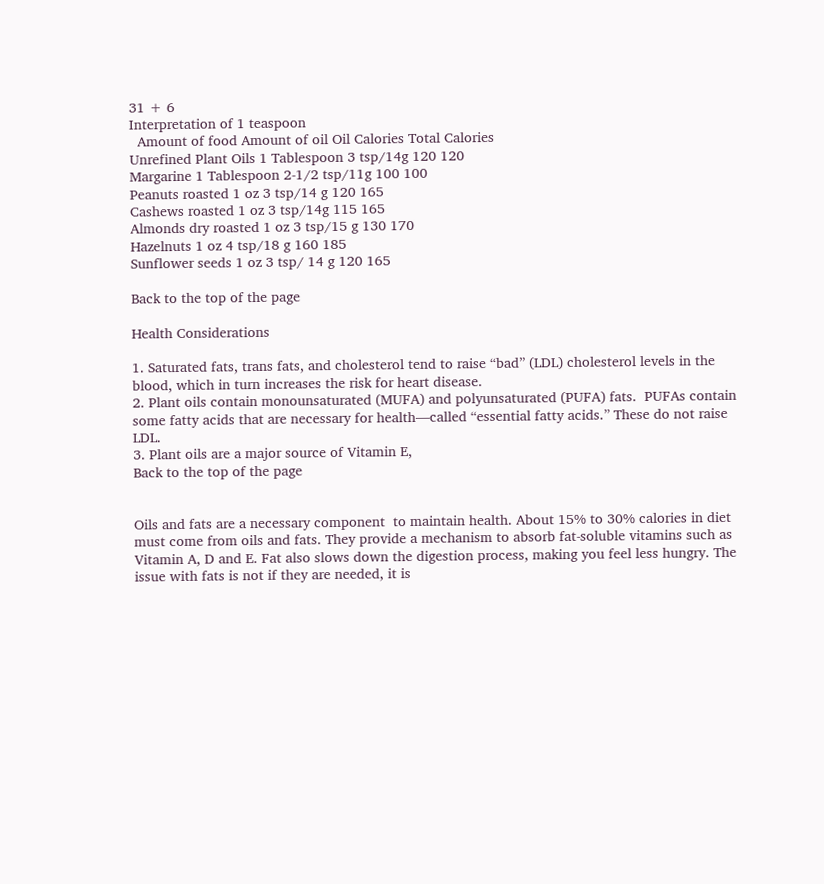31 + 6
Interpretation of 1 teaspoon
  Amount of food Amount of oil Oil Calories Total Calories
Unrefined Plant Oils 1 Tablespoon 3 tsp/14g 120 120
Margarine 1 Tablespoon 2-1/2 tsp/11g 100 100
Peanuts roasted 1 oz 3 tsp/14 g 120 165
Cashews roasted 1 oz 3 tsp/14g 115 165
Almonds dry roasted 1 oz 3 tsp/15 g 130 170
Hazelnuts 1 oz 4 tsp/18 g 160 185
Sunflower seeds 1 oz 3 tsp/ 14 g 120 165

Back to the top of the page

Health Considerations

1. Saturated fats, trans fats, and cholesterol tend to raise “bad” (LDL) cholesterol levels in the blood, which in turn increases the risk for heart disease.
2. Plant oils contain monounsaturated (MUFA) and polyunsaturated (PUFA) fats.  PUFAs contain some fatty acids that are necessary for health—called “essential fatty acids.” These do not raise LDL.
3. Plant oils are a major source of Vitamin E,
Back to the top of the page


Oils and fats are a necessary component  to maintain health. About 15% to 30% calories in diet must come from oils and fats. They provide a mechanism to absorb fat-soluble vitamins such as Vitamin A, D and E. Fat also slows down the digestion process, making you feel less hungry. The issue with fats is not if they are needed, it is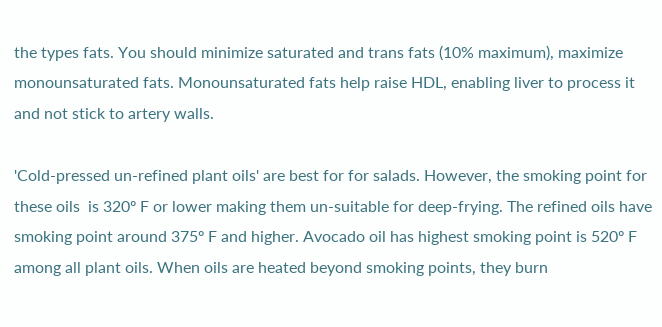the types fats. You should minimize saturated and trans fats (10% maximum), maximize monounsaturated fats. Monounsaturated fats help raise HDL, enabling liver to process it and not stick to artery walls.

'Cold-pressed un-refined plant oils' are best for for salads. However, the smoking point for these oils  is 320º F or lower making them un-suitable for deep-frying. The refined oils have smoking point around 375º F and higher. Avocado oil has highest smoking point is 520º F among all plant oils. When oils are heated beyond smoking points, they burn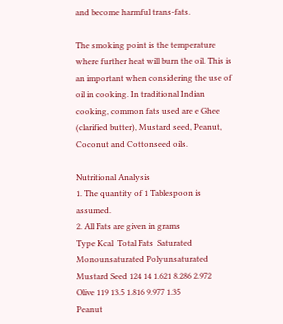and become harmful trans-fats.

The smoking point is the temperature where further heat will burn the oil. This is an important when considering the use of oil in cooking. In traditional Indian cooking, common fats used are e Ghee (clarified butter), Mustard seed, Peanut, Coconut and Cottonseed oils.

Nutritional Analysis
1. The quantity of 1 Tablespoon is assumed.
2. All Fats are given in grams
Type Kcal  Total Fats  Saturated  Monounsaturated Polyunsaturated
Mustard Seed 124 14 1.621 8.286 2.972
Olive 119 13.5 1.816 9.977 1.35
Peanut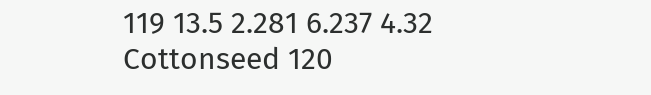119 13.5 2.281 6.237 4.32
Cottonseed 120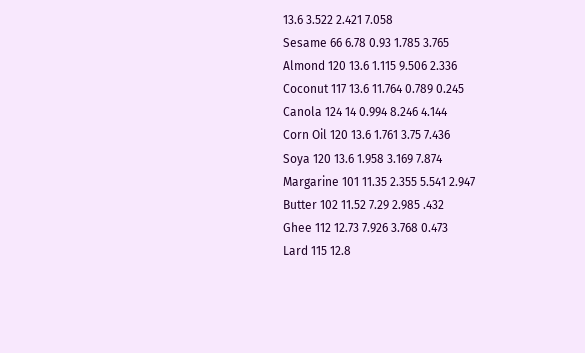13.6 3.522 2.421 7.058
Sesame 66 6.78 0.93 1.785 3.765
Almond 120 13.6 1.115 9.506 2.336
Coconut 117 13.6 11.764 0.789 0.245
Canola 124 14 0.994 8.246 4.144
Corn Oil 120 13.6 1.761 3.75 7.436
Soya 120 13.6 1.958 3.169 7.874
Margarine 101 11.35 2.355 5.541 2.947
Butter 102 11.52 7.29 2.985 .432
Ghee 112 12.73 7.926 3.768 0.473
Lard 115 12.8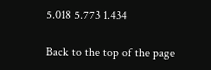5.018 5.773 1.434

Back to the top of the page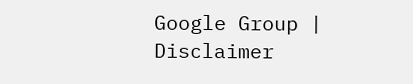Google Group | Disclaimer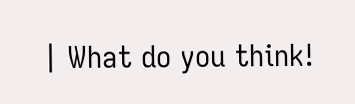| What do you think!